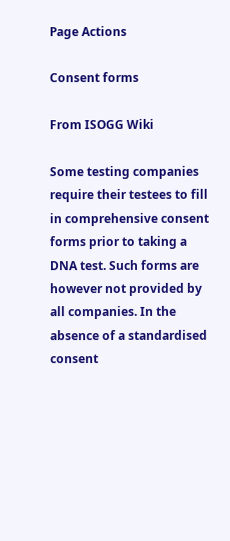Page Actions

Consent forms

From ISOGG Wiki

Some testing companies require their testees to fill in comprehensive consent forms prior to taking a DNA test. Such forms are however not provided by all companies. In the absence of a standardised consent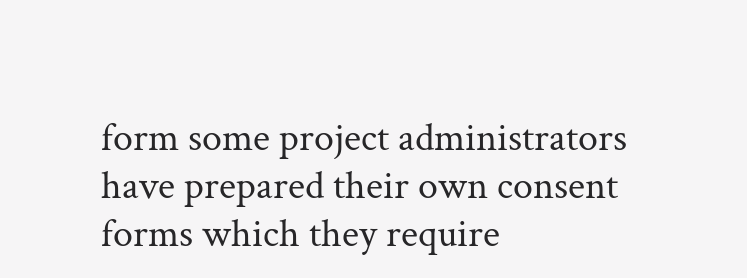form some project administrators have prepared their own consent forms which they require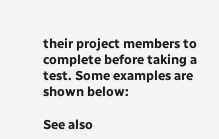their project members to complete before taking a test. Some examples are shown below:

See also